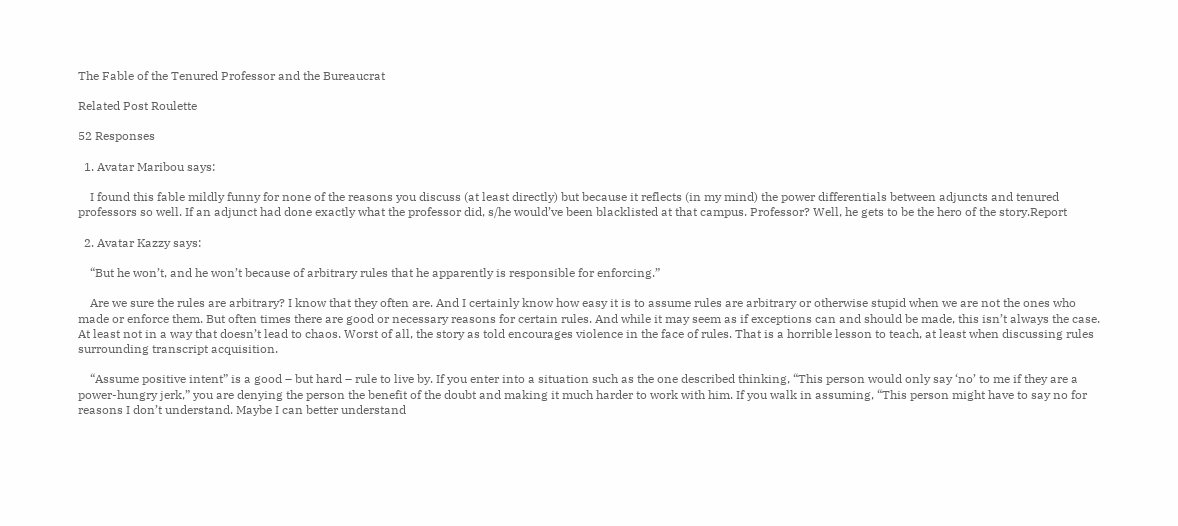The Fable of the Tenured Professor and the Bureaucrat

Related Post Roulette

52 Responses

  1. Avatar Maribou says:

    I found this fable mildly funny for none of the reasons you discuss (at least directly) but because it reflects (in my mind) the power differentials between adjuncts and tenured professors so well. If an adjunct had done exactly what the professor did, s/he would’ve been blacklisted at that campus. Professor? Well, he gets to be the hero of the story.Report

  2. Avatar Kazzy says:

    “But he won’t, and he won’t because of arbitrary rules that he apparently is responsible for enforcing.”

    Are we sure the rules are arbitrary? I know that they often are. And I certainly know how easy it is to assume rules are arbitrary or otherwise stupid when we are not the ones who made or enforce them. But often times there are good or necessary reasons for certain rules. And while it may seem as if exceptions can and should be made, this isn’t always the case. At least not in a way that doesn’t lead to chaos. Worst of all, the story as told encourages violence in the face of rules. That is a horrible lesson to teach, at least when discussing rules surrounding transcript acquisition.

    “Assume positive intent” is a good – but hard – rule to live by. If you enter into a situation such as the one described thinking, “This person would only say ‘no’ to me if they are a power-hungry jerk,” you are denying the person the benefit of the doubt and making it much harder to work with him. If you walk in assuming, “This person might have to say no for reasons I don’t understand. Maybe I can better understand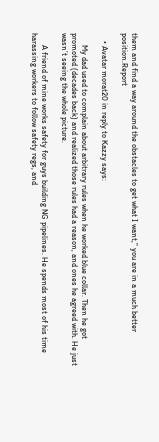them and find a way around the obstacles to get what I want,” you are in a much better position.Report

    • Avatar morat20 in reply to Kazzy says:

      My dad used to complain about arbitrary rules when he worked blue collar. Then he got promoted (decades back) and realized those rules had a reason, and ones he agreed with. He just wasn’t seeing the whole picture.

      A friend of mine works safety for guys building NG pipelines. He spends most of his time harassing workers to follow safety regs, and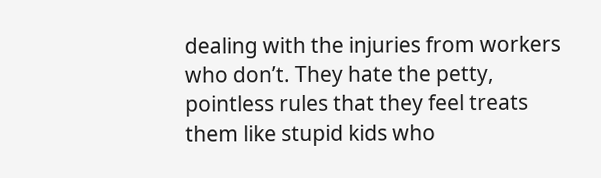dealing with the injuries from workers who don’t. They hate the petty, pointless rules that they feel treats them like stupid kids who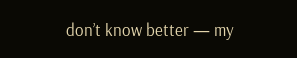don’t know better — my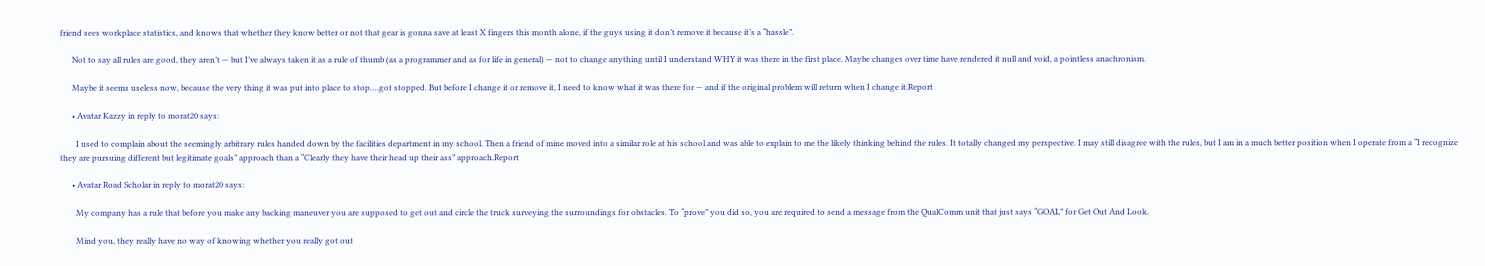friend sees workplace statistics, and knows that whether they know better or not that gear is gonna save at least X fingers this month alone, if the guys using it don’t remove it because it’s a “hassle”.

      Not to say all rules are good, they aren’t — but I’ve always taken it as a rule of thumb (as a programmer and as for life in general) — not to change anything until I understand WHY it was there in the first place. Maybe changes over time have rendered it null and void, a pointless anachronism.

      Maybe it seems useless now, because the very thing it was put into place to stop….got stopped. But before I change it or remove it, I need to know what it was there for — and if the original problem will return when I change it.Report

      • Avatar Kazzy in reply to morat20 says:

        I used to complain about the seemingly arbitrary rules handed down by the facilities department in my school. Then a friend of mine moved into a similar role at his school and was able to explain to me the likely thinking behind the rules. It totally changed my perspective. I may still disagree with the rules, but I am in a much better position when I operate from a “I recognize they are pursuing different but legitimate goals” approach than a “Clearly they have their head up their ass” approach.Report

      • Avatar Road Scholar in reply to morat20 says:

        My company has a rule that before you make any backing maneuver you are supposed to get out and circle the truck surveying the surroundings for obstacles. To “prove” you did so, you are required to send a message from the QualComm unit that just says “GOAL” for Get Out And Look.

        Mind you, they really have no way of knowing whether you really got out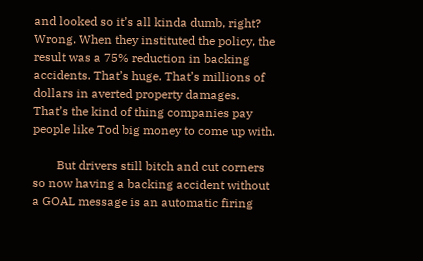and looked so it’s all kinda dumb, right? Wrong. When they instituted the policy, the result was a 75% reduction in backing accidents. That’s huge. That’s millions of dollars in averted property damages. That’s the kind of thing companies pay people like Tod big money to come up with.

        But drivers still bitch and cut corners so now having a backing accident without a GOAL message is an automatic firing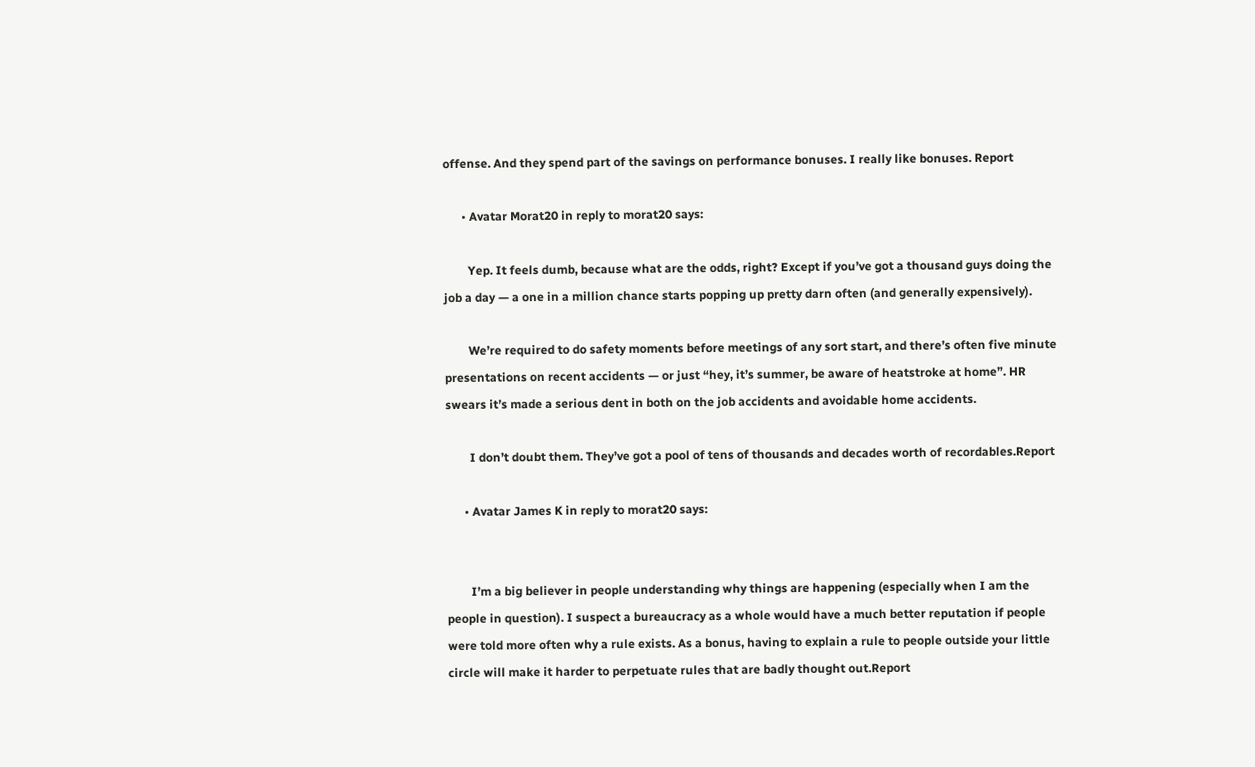offense. And they spend part of the savings on performance bonuses. I really like bonuses. Report

      • Avatar Morat20 in reply to morat20 says:

        Yep. It feels dumb, because what are the odds, right? Except if you’ve got a thousand guys doing the job a day — a one in a million chance starts popping up pretty darn often (and generally expensively).

        We’re required to do safety moments before meetings of any sort start, and there’s often five minute presentations on recent accidents — or just “hey, it’s summer, be aware of heatstroke at home”. HR swears it’s made a serious dent in both on the job accidents and avoidable home accidents.

        I don’t doubt them. They’ve got a pool of tens of thousands and decades worth of recordables.Report

      • Avatar James K in reply to morat20 says:


        I’m a big believer in people understanding why things are happening (especially when I am the people in question). I suspect a bureaucracy as a whole would have a much better reputation if people were told more often why a rule exists. As a bonus, having to explain a rule to people outside your little circle will make it harder to perpetuate rules that are badly thought out.Report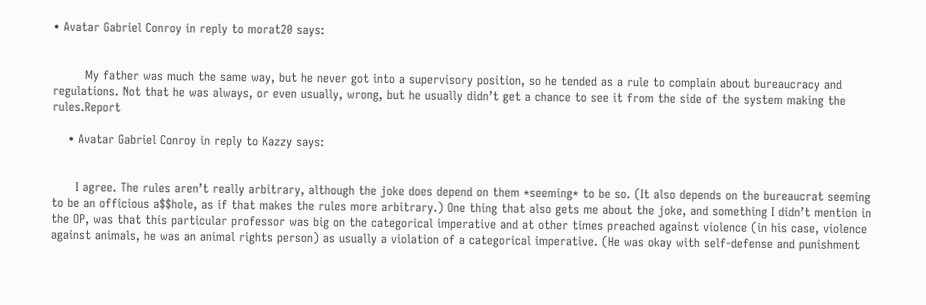• Avatar Gabriel Conroy in reply to morat20 says:


        My father was much the same way, but he never got into a supervisory position, so he tended as a rule to complain about bureaucracy and regulations. Not that he was always, or even usually, wrong, but he usually didn’t get a chance to see it from the side of the system making the rules.Report

    • Avatar Gabriel Conroy in reply to Kazzy says:


      I agree. The rules aren’t really arbitrary, although the joke does depend on them *seeming* to be so. (It also depends on the bureaucrat seeming to be an officious a$$hole, as if that makes the rules more arbitrary.) One thing that also gets me about the joke, and something I didn’t mention in the OP, was that this particular professor was big on the categorical imperative and at other times preached against violence (in his case, violence against animals, he was an animal rights person) as usually a violation of a categorical imperative. (He was okay with self-defense and punishment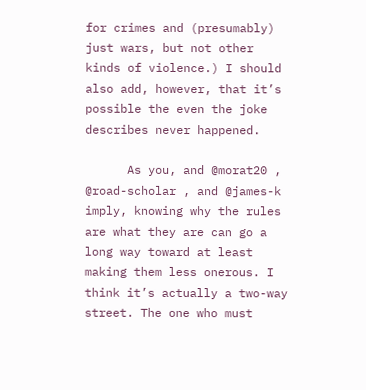for crimes and (presumably) just wars, but not other kinds of violence.) I should also add, however, that it’s possible the even the joke describes never happened.

      As you, and @morat20 , @road-scholar , and @james-k imply, knowing why the rules are what they are can go a long way toward at least making them less onerous. I think it’s actually a two-way street. The one who must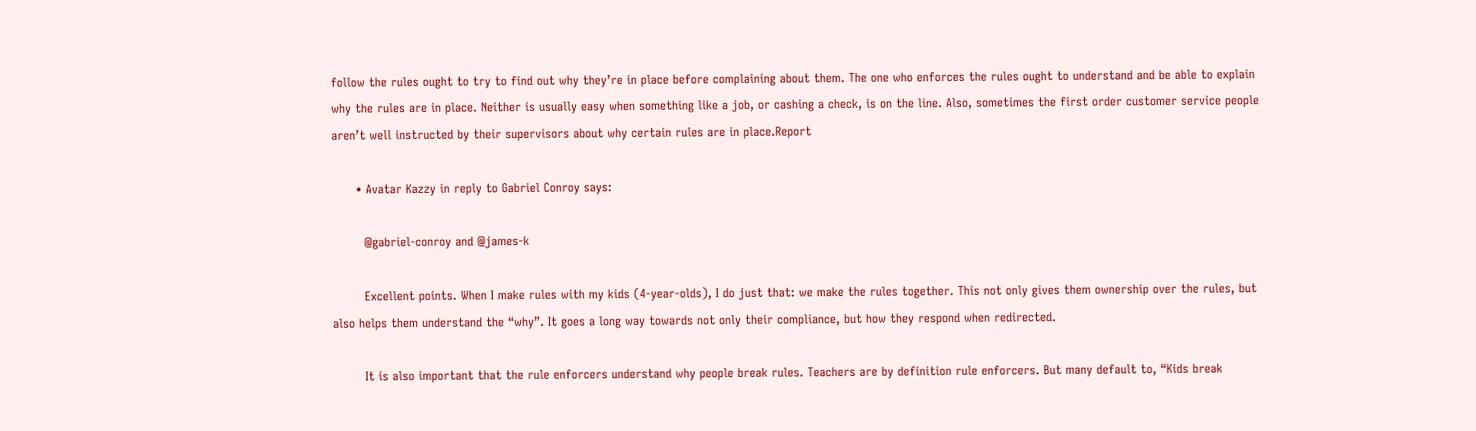follow the rules ought to try to find out why they’re in place before complaining about them. The one who enforces the rules ought to understand and be able to explain why the rules are in place. Neither is usually easy when something like a job, or cashing a check, is on the line. Also, sometimes the first order customer service people aren’t well instructed by their supervisors about why certain rules are in place.Report

      • Avatar Kazzy in reply to Gabriel Conroy says:

        @gabriel-conroy and @james-k

        Excellent points. When I make rules with my kids (4-year-olds), I do just that: we make the rules together. This not only gives them ownership over the rules, but also helps them understand the “why”. It goes a long way towards not only their compliance, but how they respond when redirected.

        It is also important that the rule enforcers understand why people break rules. Teachers are by definition rule enforcers. But many default to, “Kids break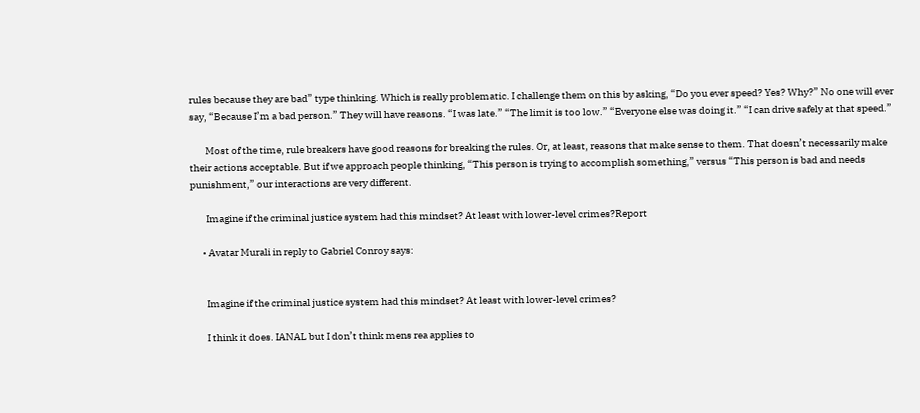rules because they are bad” type thinking. Which is really problematic. I challenge them on this by asking, “Do you ever speed? Yes? Why?” No one will ever say, “Because I’m a bad person.” They will have reasons. “I was late.” “The limit is too low.” “Everyone else was doing it.” “I can drive safely at that speed.”

        Most of the time, rule breakers have good reasons for breaking the rules. Or, at least, reasons that make sense to them. That doesn’t necessarily make their actions acceptable. But if we approach people thinking, “This person is trying to accomplish something,” versus “This person is bad and needs punishment,” our interactions are very different.

        Imagine if the criminal justice system had this mindset? At least with lower-level crimes?Report

      • Avatar Murali in reply to Gabriel Conroy says:


        Imagine if the criminal justice system had this mindset? At least with lower-level crimes?

        I think it does. IANAL but I don’t think mens rea applies to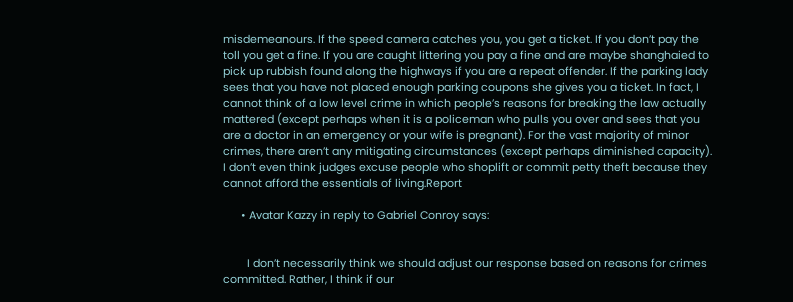misdemeanours. If the speed camera catches you, you get a ticket. If you don’t pay the toll you get a fine. If you are caught littering you pay a fine and are maybe shanghaied to pick up rubbish found along the highways if you are a repeat offender. If the parking lady sees that you have not placed enough parking coupons she gives you a ticket. In fact, I cannot think of a low level crime in which people’s reasons for breaking the law actually mattered (except perhaps when it is a policeman who pulls you over and sees that you are a doctor in an emergency or your wife is pregnant). For the vast majority of minor crimes, there aren’t any mitigating circumstances (except perhaps diminished capacity). I don’t even think judges excuse people who shoplift or commit petty theft because they cannot afford the essentials of living.Report

      • Avatar Kazzy in reply to Gabriel Conroy says:


        I don’t necessarily think we should adjust our response based on reasons for crimes committed. Rather, I think if our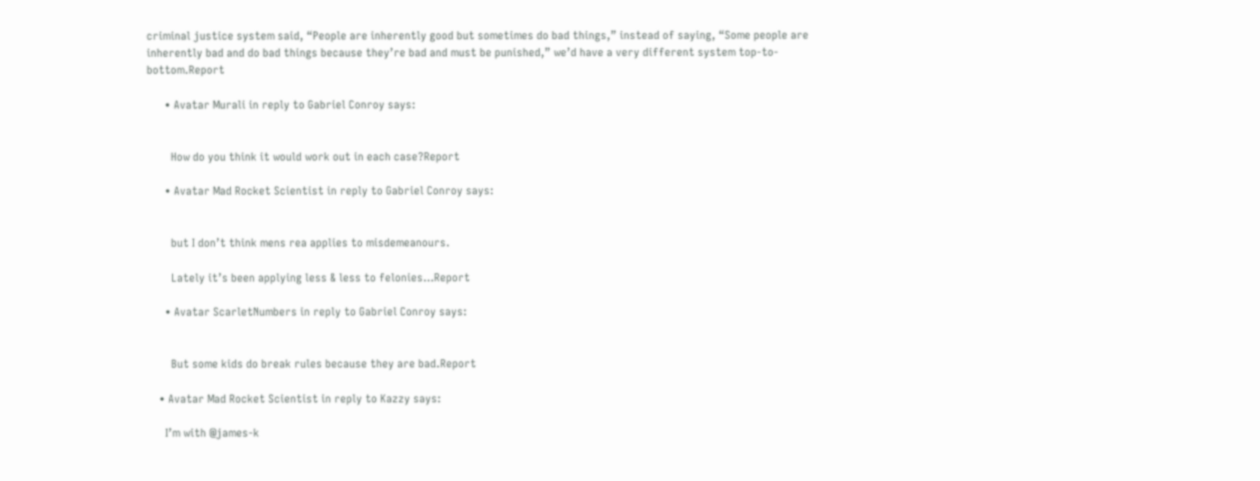criminal justice system said, “People are inherently good but sometimes do bad things,” instead of saying, “Some people are inherently bad and do bad things because they’re bad and must be punished,” we’d have a very different system top-to-bottom.Report

      • Avatar Murali in reply to Gabriel Conroy says:


        How do you think it would work out in each case?Report

      • Avatar Mad Rocket Scientist in reply to Gabriel Conroy says:


        but I don’t think mens rea applies to misdemeanours.

        Lately it’s been applying less & less to felonies…Report

      • Avatar ScarletNumbers in reply to Gabriel Conroy says:


        But some kids do break rules because they are bad.Report

    • Avatar Mad Rocket Scientist in reply to Kazzy says:

      I’m with @james-k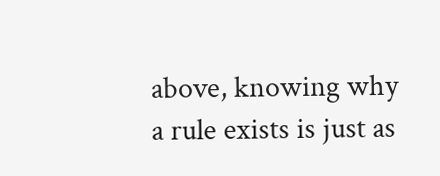above, knowing why a rule exists is just as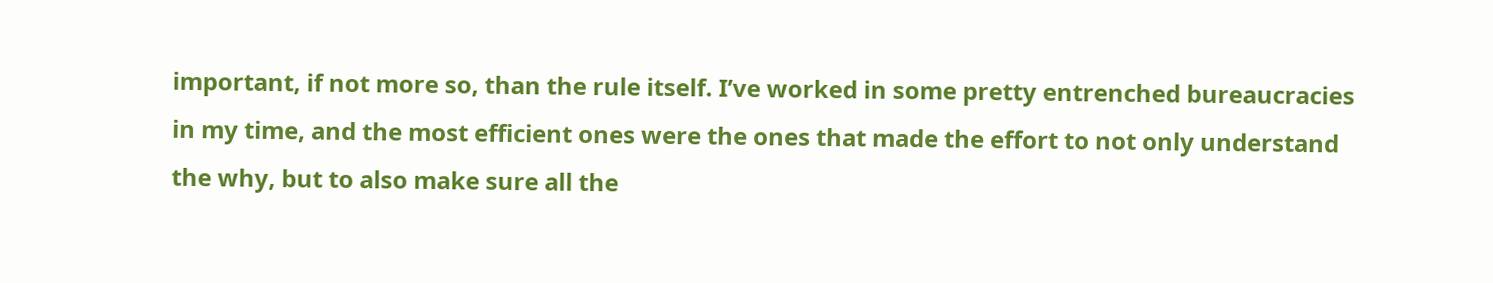important, if not more so, than the rule itself. I’ve worked in some pretty entrenched bureaucracies in my time, and the most efficient ones were the ones that made the effort to not only understand the why, but to also make sure all the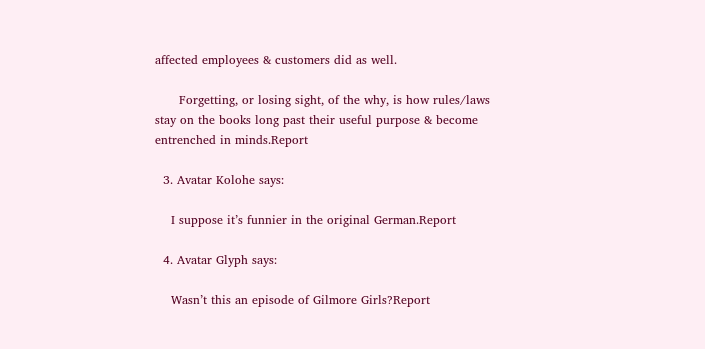affected employees & customers did as well.

      Forgetting, or losing sight, of the why, is how rules/laws stay on the books long past their useful purpose & become entrenched in minds.Report

  3. Avatar Kolohe says:

    I suppose it’s funnier in the original German.Report

  4. Avatar Glyph says:

    Wasn’t this an episode of Gilmore Girls?Report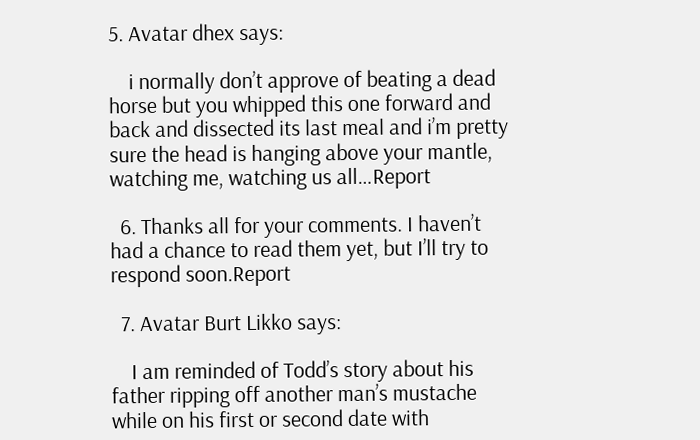5. Avatar dhex says:

    i normally don’t approve of beating a dead horse but you whipped this one forward and back and dissected its last meal and i’m pretty sure the head is hanging above your mantle, watching me, watching us all…Report

  6. Thanks all for your comments. I haven’t had a chance to read them yet, but I’ll try to respond soon.Report

  7. Avatar Burt Likko says:

    I am reminded of Todd’s story about his father ripping off another man’s mustache while on his first or second date with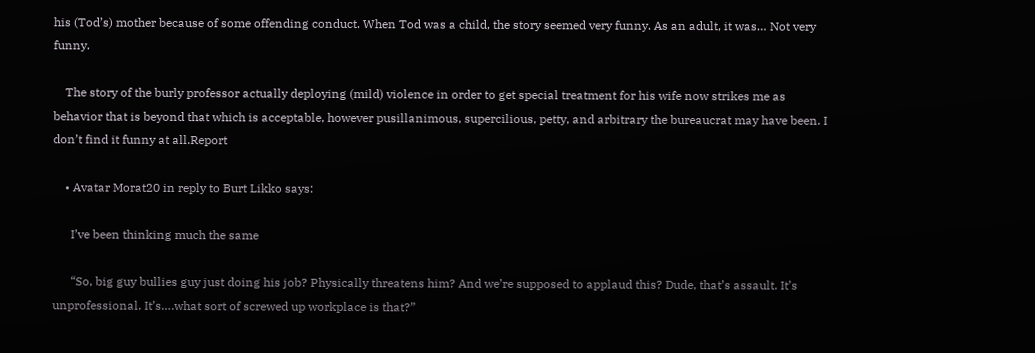his (Tod’s) mother because of some offending conduct. When Tod was a child, the story seemed very funny. As an adult, it was… Not very funny.

    The story of the burly professor actually deploying (mild) violence in order to get special treatment for his wife now strikes me as behavior that is beyond that which is acceptable, however pusillanimous, supercilious, petty, and arbitrary the bureaucrat may have been. I don’t find it funny at all.Report

    • Avatar Morat20 in reply to Burt Likko says:

      I’ve been thinking much the same

      “So, big guy bullies guy just doing his job? Physically threatens him? And we’re supposed to applaud this? Dude, that’s assault. It’s unprofessional. It’s….what sort of screwed up workplace is that?”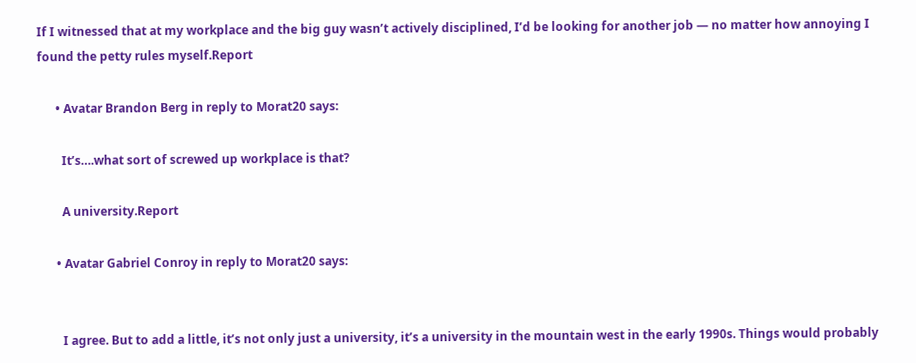If I witnessed that at my workplace and the big guy wasn’t actively disciplined, I’d be looking for another job — no matter how annoying I found the petty rules myself.Report

      • Avatar Brandon Berg in reply to Morat20 says:

        It’s….what sort of screwed up workplace is that?

        A university.Report

      • Avatar Gabriel Conroy in reply to Morat20 says:


        I agree. But to add a little, it’s not only just a university, it’s a university in the mountain west in the early 1990s. Things would probably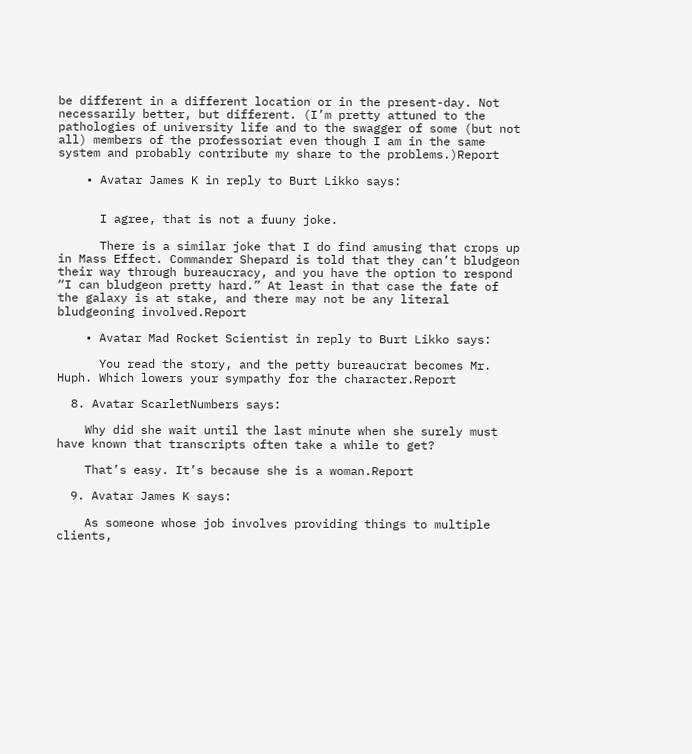be different in a different location or in the present-day. Not necessarily better, but different. (I’m pretty attuned to the pathologies of university life and to the swagger of some (but not all) members of the professoriat even though I am in the same system and probably contribute my share to the problems.)Report

    • Avatar James K in reply to Burt Likko says:


      I agree, that is not a fuuny joke.

      There is a similar joke that I do find amusing that crops up in Mass Effect. Commander Shepard is told that they can’t bludgeon their way through bureaucracy, and you have the option to respond “I can bludgeon pretty hard.” At least in that case the fate of the galaxy is at stake, and there may not be any literal bludgeoning involved.Report

    • Avatar Mad Rocket Scientist in reply to Burt Likko says:

      You read the story, and the petty bureaucrat becomes Mr. Huph. Which lowers your sympathy for the character.Report

  8. Avatar ScarletNumbers says:

    Why did she wait until the last minute when she surely must have known that transcripts often take a while to get?

    That’s easy. It’s because she is a woman.Report

  9. Avatar James K says:

    As someone whose job involves providing things to multiple clients,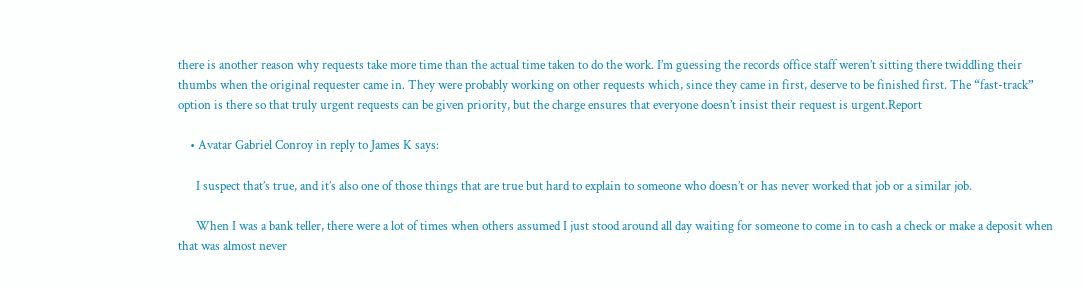there is another reason why requests take more time than the actual time taken to do the work. I’m guessing the records office staff weren’t sitting there twiddling their thumbs when the original requester came in. They were probably working on other requests which, since they came in first, deserve to be finished first. The “fast-track” option is there so that truly urgent requests can be given priority, but the charge ensures that everyone doesn’t insist their request is urgent.Report

    • Avatar Gabriel Conroy in reply to James K says:

      I suspect that’s true, and it’s also one of those things that are true but hard to explain to someone who doesn’t or has never worked that job or a similar job.

      When I was a bank teller, there were a lot of times when others assumed I just stood around all day waiting for someone to come in to cash a check or make a deposit when that was almost never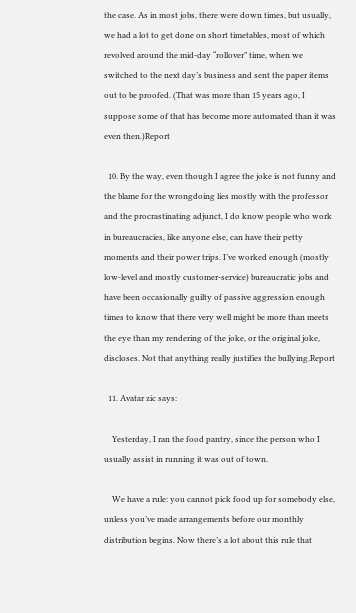the case. As in most jobs, there were down times, but usually, we had a lot to get done on short timetables, most of which revolved around the mid-day “rollover” time, when we switched to the next day’s business and sent the paper items out to be proofed. (That was more than 15 years ago, I suppose some of that has become more automated than it was even then.)Report

  10. By the way, even though I agree the joke is not funny and the blame for the wrongdoing lies mostly with the professor and the procrastinating adjunct, I do know people who work in bureaucracies, like anyone else, can have their petty moments and their power trips. I’ve worked enough (mostly low-level and mostly customer-service) bureaucratic jobs and have been occasionally guilty of passive aggression enough times to know that there very well might be more than meets the eye than my rendering of the joke, or the original joke, discloses. Not that anything really justifies the bullying.Report

  11. Avatar zic says:

    Yesterday, I ran the food pantry, since the person who I usually assist in running it was out of town.

    We have a rule: you cannot pick food up for somebody else, unless you’ve made arrangements before our monthly distribution begins. Now there’s a lot about this rule that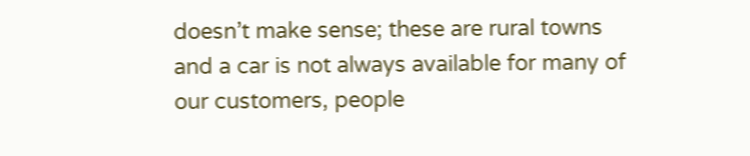doesn’t make sense; these are rural towns and a car is not always available for many of our customers, people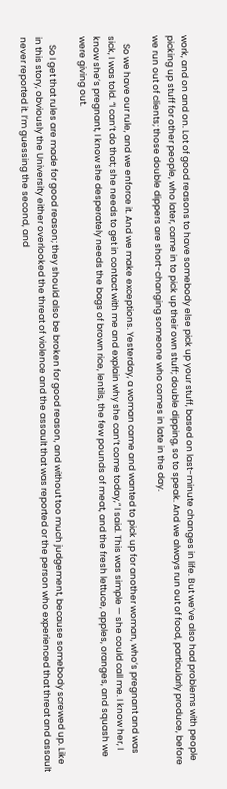work, and on and on. Lot of good reasons to have somebody else pick up your stuff, based on last-minute changes in life. But we’ve also had problems with people picking up stuff for other people, who later, came in to pick up their own stuff; double dipping, so to speak. And we always run out of food, particularly produce, before we run out of clients; those double dippers are short-changing someone who comes in late in the day.

    So we have our rule, and we enforce it. And we make exceptions. Yesterday, a woman came and wanted to pick up for another woman, who’s pregnant and was sick, I was told. “I can’t do that; she needs to get in contact with me and explain why she can’t come today,” I said. This was simple — she could call me. I know her, I know she’s pregnant, I know she desperately needs the bags of brown rice, lentils, the few pounds of meat, and the fresh lettuce, apples, oranges, and squash we were giving out.

    So I get that rules are made for good reason; they should also be broken for good reason, and without too much judgement, because somebody screwed up. Like in this story, obviously the University either overlooked the threat of violence and the assault that was reported or the person who experienced that threat and assault never reported it. I’m guessing the second, and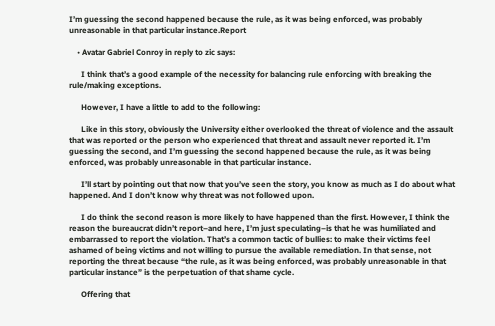I’m guessing the second happened because the rule, as it was being enforced, was probably unreasonable in that particular instance.Report

    • Avatar Gabriel Conroy in reply to zic says:

      I think that’s a good example of the necessity for balancing rule enforcing with breaking the rule/making exceptions.

      However, I have a little to add to the following:

      Like in this story, obviously the University either overlooked the threat of violence and the assault that was reported or the person who experienced that threat and assault never reported it. I’m guessing the second, and I’m guessing the second happened because the rule, as it was being enforced, was probably unreasonable in that particular instance.

      I’ll start by pointing out that now that you’ve seen the story, you know as much as I do about what happened. And I don’t know why threat was not followed upon.

      I do think the second reason is more likely to have happened than the first. However, I think the reason the bureaucrat didn’t report–and here, I’m just speculating–is that he was humiliated and embarrassed to report the violation. That’s a common tactic of bullies: to make their victims feel ashamed of being victims and not willing to pursue the available remediation. In that sense, not reporting the threat because “the rule, as it was being enforced, was probably unreasonable in that particular instance” is the perpetuation of that shame cycle.

      Offering that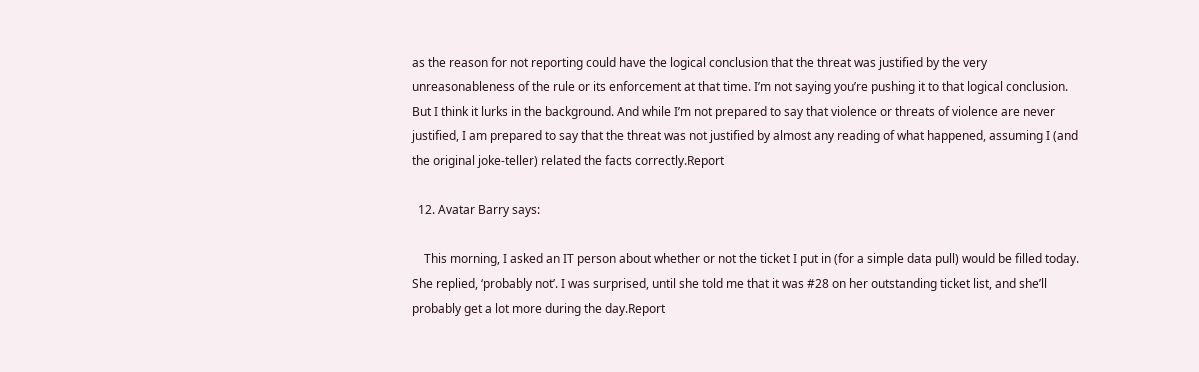as the reason for not reporting could have the logical conclusion that the threat was justified by the very unreasonableness of the rule or its enforcement at that time. I’m not saying you’re pushing it to that logical conclusion. But I think it lurks in the background. And while I’m not prepared to say that violence or threats of violence are never justified, I am prepared to say that the threat was not justified by almost any reading of what happened, assuming I (and the original joke-teller) related the facts correctly.Report

  12. Avatar Barry says:

    This morning, I asked an IT person about whether or not the ticket I put in (for a simple data pull) would be filled today. She replied, ‘probably not’. I was surprised, until she told me that it was #28 on her outstanding ticket list, and she’ll probably get a lot more during the day.Report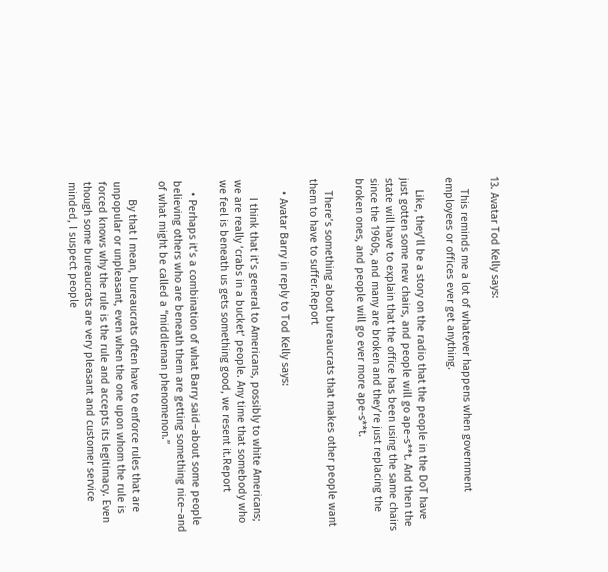13. Avatar Tod Kelly says:

    This reminds me a lot of whatever happens when government employees or offices ever get anything.

    Like, they’ll be a story on the radio that the people in the DoT have just gotten some new chairs, and people will go ape-s**t. And then the state will have to explain that the office has been using the same chairs since the 1960s, and many are broken and they’re just replacing the broken ones, and people will go ever more ape-s**t.

    There’s something about bureaucrats that makes other people want them to have to suffer.Report

    • Avatar Barry in reply to Tod Kelly says:

      I think that it’s general to Americans, possibly to white Americans; we are really ‘crabs in a bucket’ people. Any time that somebody who we feel is beneath us gets something good, we resent it.Report

    • Perhaps it’s a combination of what Barry said–about some people believing others who are beneath them are getting something nice–and of what might be called a “middleman phenomenon.”

      By that I mean, bureaucrats often have to enforce rules that are unpopular or unpleasant, even when the one upon whom the rule is forced knows why the rule is the rule and accepts its legitimacy. Even though some bureaucrats are very pleasant and customer service minded, I suspect people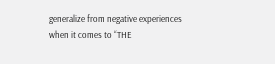generalize from negative experiences when it comes to “THE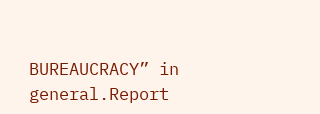BUREAUCRACY” in general.Report